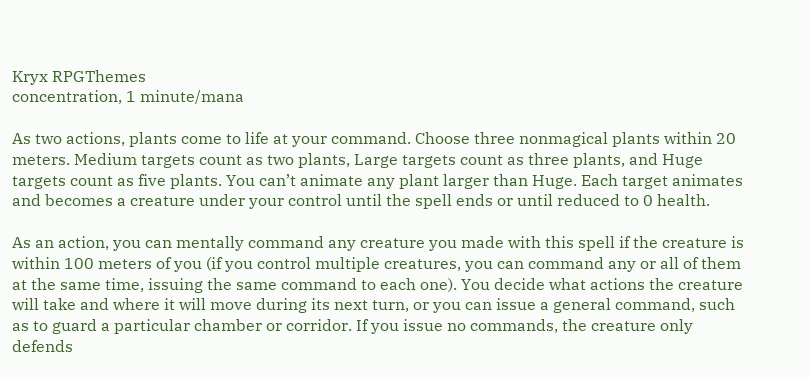Kryx RPGThemes
concentration, 1 minute/mana

As two actions, plants come to life at your command. Choose three nonmagical plants within 20 meters. Medium targets count as two plants, Large targets count as three plants, and Huge targets count as five plants. You can’t animate any plant larger than Huge. Each target animates and becomes a creature under your control until the spell ends or until reduced to 0 health.

As an action, you can mentally command any creature you made with this spell if the creature is within 100 meters of you (if you control multiple creatures, you can command any or all of them at the same time, issuing the same command to each one). You decide what actions the creature will take and where it will move during its next turn, or you can issue a general command, such as to guard a particular chamber or corridor. If you issue no commands, the creature only defends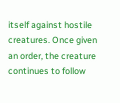itself against hostile creatures. Once given an order, the creature continues to follow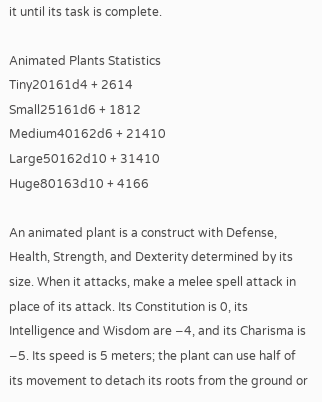it until its task is complete.

Animated Plants Statistics
Tiny20161d4 + 2614
Small25161d6 + 1812
Medium40162d6 + 21410
Large50162d10 + 31410
Huge80163d10 + 4166

An animated plant is a construct with Defense, Health, Strength, and Dexterity determined by its size. When it attacks, make a melee spell attack in place of its attack. Its Constitution is 0, its Intelligence and Wisdom are −4, and its Charisma is −5. Its speed is 5 meters; the plant can use half of its movement to detach its roots from the ground or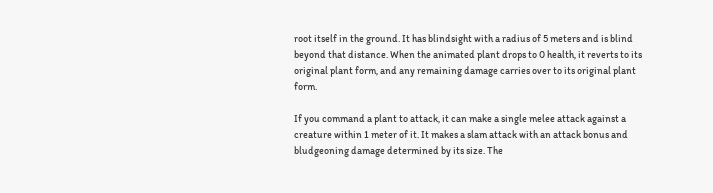root itself in the ground. It has blindsight with a radius of 5 meters and is blind beyond that distance. When the animated plant drops to 0 health, it reverts to its original plant form, and any remaining damage carries over to its original plant form.

If you command a plant to attack, it can make a single melee attack against a creature within 1 meter of it. It makes a slam attack with an attack bonus and bludgeoning damage determined by its size. The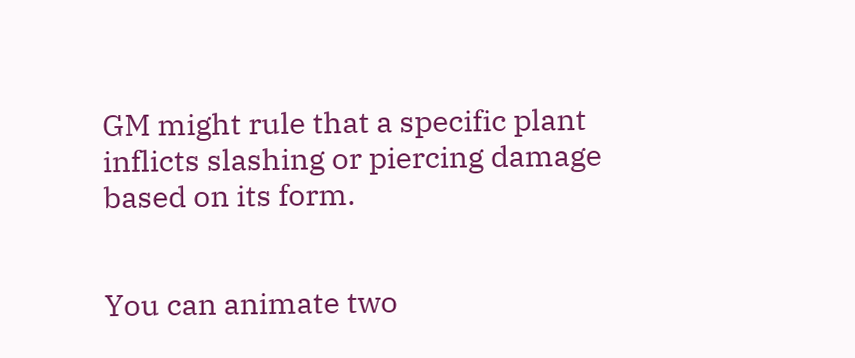GM might rule that a specific plant inflicts slashing or piercing damage based on its form.


You can animate two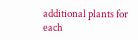additional plants for each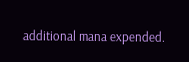additional mana expended.